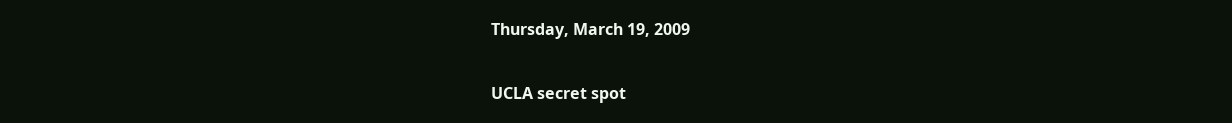Thursday, March 19, 2009

UCLA secret spot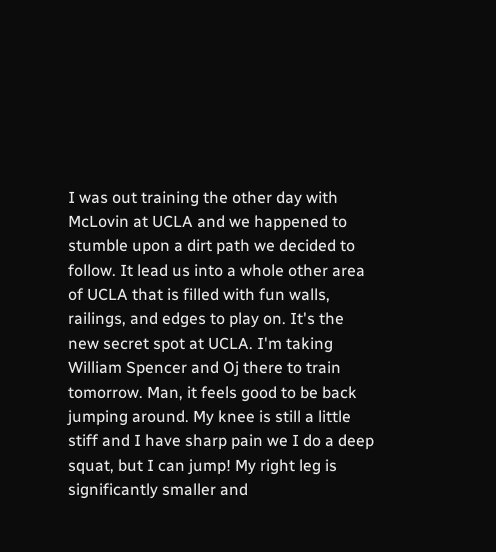I was out training the other day with McLovin at UCLA and we happened to stumble upon a dirt path we decided to follow. It lead us into a whole other area of UCLA that is filled with fun walls, railings, and edges to play on. It's the new secret spot at UCLA. I'm taking William Spencer and Oj there to train tomorrow. Man, it feels good to be back jumping around. My knee is still a little stiff and I have sharp pain we I do a deep squat, but I can jump! My right leg is significantly smaller and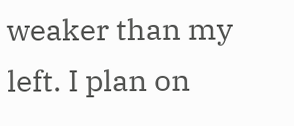weaker than my left. I plan on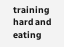training hard and eating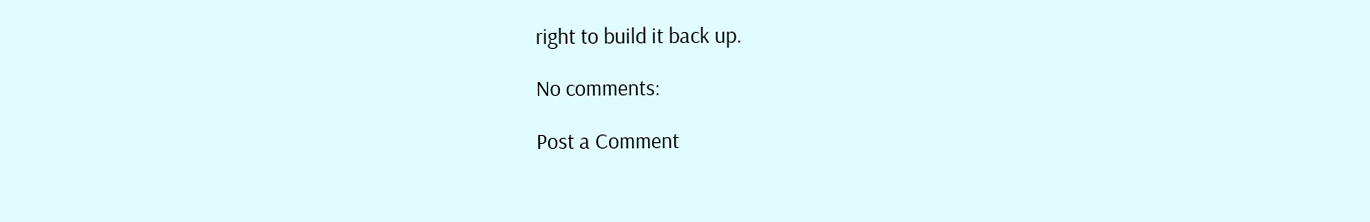right to build it back up.

No comments:

Post a Comment